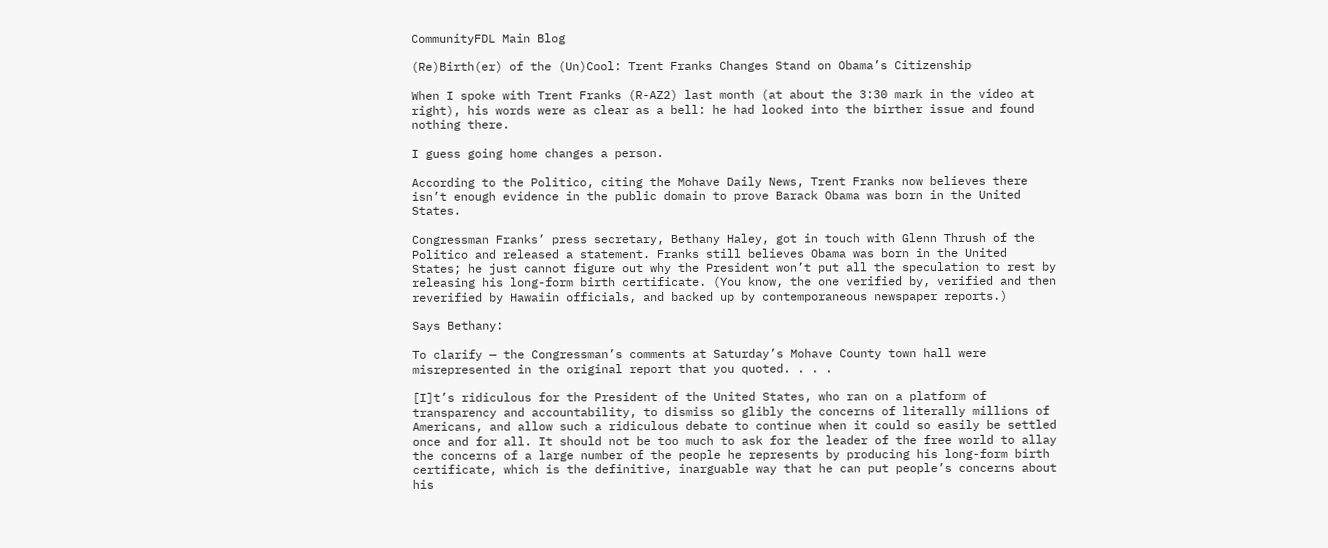CommunityFDL Main Blog

(Re)Birth(er) of the (Un)Cool: Trent Franks Changes Stand on Obama’s Citizenship

When I spoke with Trent Franks (R-AZ2) last month (at about the 3:30 mark in the video at right), his words were as clear as a bell: he had looked into the birther issue and found nothing there.

I guess going home changes a person.

According to the Politico, citing the Mohave Daily News, Trent Franks now believes there isn’t enough evidence in the public domain to prove Barack Obama was born in the United States.

Congressman Franks’ press secretary, Bethany Haley, got in touch with Glenn Thrush of the Politico and released a statement. Franks still believes Obama was born in the United States; he just cannot figure out why the President won’t put all the speculation to rest by releasing his long-form birth certificate. (You know, the one verified by, verified and then reverified by Hawaiin officials, and backed up by contemporaneous newspaper reports.)

Says Bethany:

To clarify — the Congressman’s comments at Saturday’s Mohave County town hall were misrepresented in the original report that you quoted. . . .

[I]t’s ridiculous for the President of the United States, who ran on a platform of transparency and accountability, to dismiss so glibly the concerns of literally millions of Americans, and allow such a ridiculous debate to continue when it could so easily be settled once and for all. It should not be too much to ask for the leader of the free world to allay the concerns of a large number of the people he represents by producing his long-form birth certificate, which is the definitive, inarguable way that he can put people’s concerns about his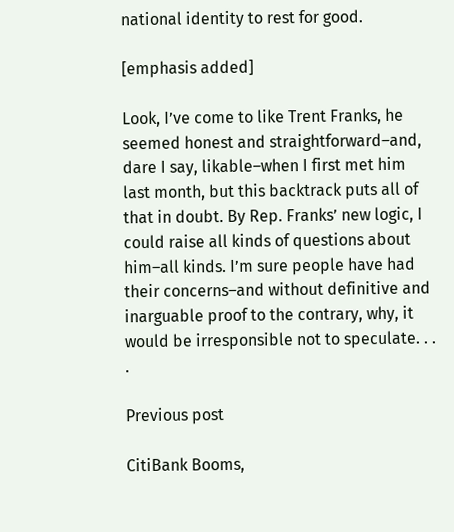national identity to rest for good.

[emphasis added]

Look, I’ve come to like Trent Franks, he seemed honest and straightforward–and, dare I say, likable–when I first met him last month, but this backtrack puts all of that in doubt. By Rep. Franks’ new logic, I could raise all kinds of questions about him–all kinds. I’m sure people have had their concerns–and without definitive and inarguable proof to the contrary, why, it would be irresponsible not to speculate. . . .

Previous post

CitiBank Booms,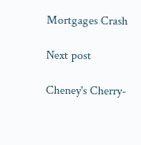Mortgages Crash

Next post

Cheney's Cherry-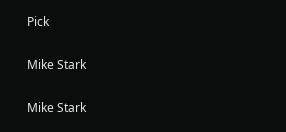Pick

Mike Stark

Mike Stark